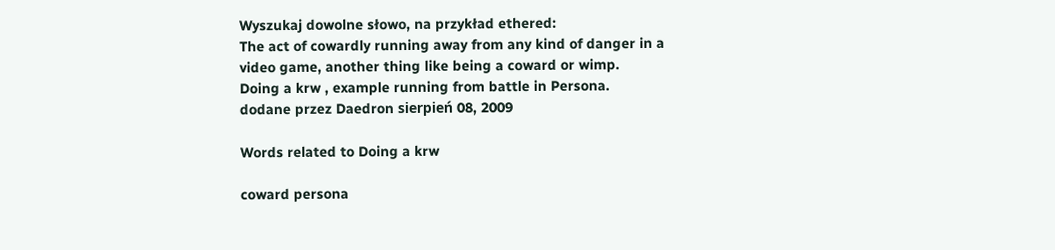Wyszukaj dowolne słowo, na przykład ethered:
The act of cowardly running away from any kind of danger in a video game, another thing like being a coward or wimp.
Doing a krw , example running from battle in Persona.
dodane przez Daedron sierpień 08, 2009

Words related to Doing a krw

coward persona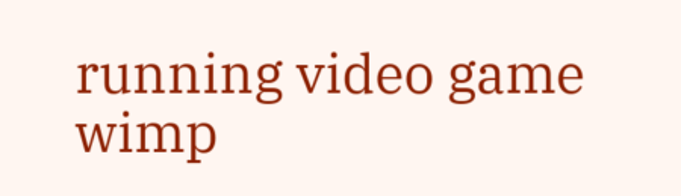running video game wimp